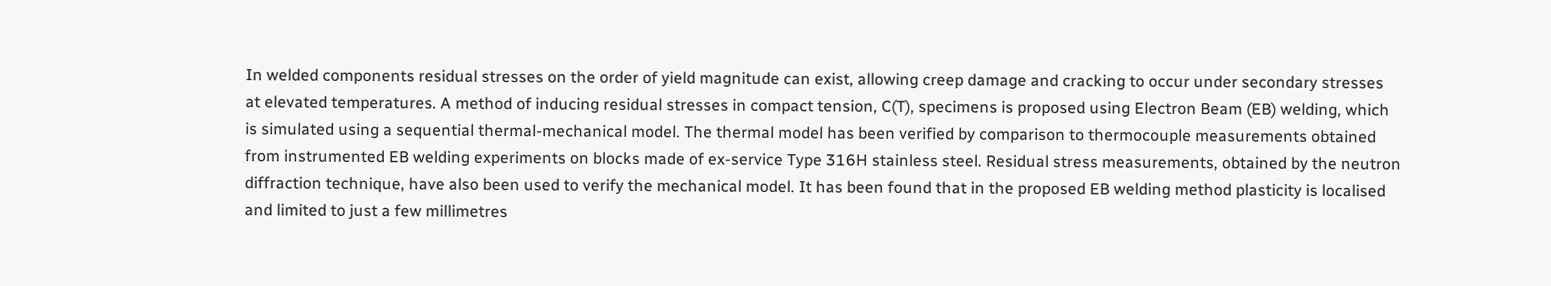In welded components residual stresses on the order of yield magnitude can exist, allowing creep damage and cracking to occur under secondary stresses at elevated temperatures. A method of inducing residual stresses in compact tension, C(T), specimens is proposed using Electron Beam (EB) welding, which is simulated using a sequential thermal-mechanical model. The thermal model has been verified by comparison to thermocouple measurements obtained from instrumented EB welding experiments on blocks made of ex-service Type 316H stainless steel. Residual stress measurements, obtained by the neutron diffraction technique, have also been used to verify the mechanical model. It has been found that in the proposed EB welding method plasticity is localised and limited to just a few millimetres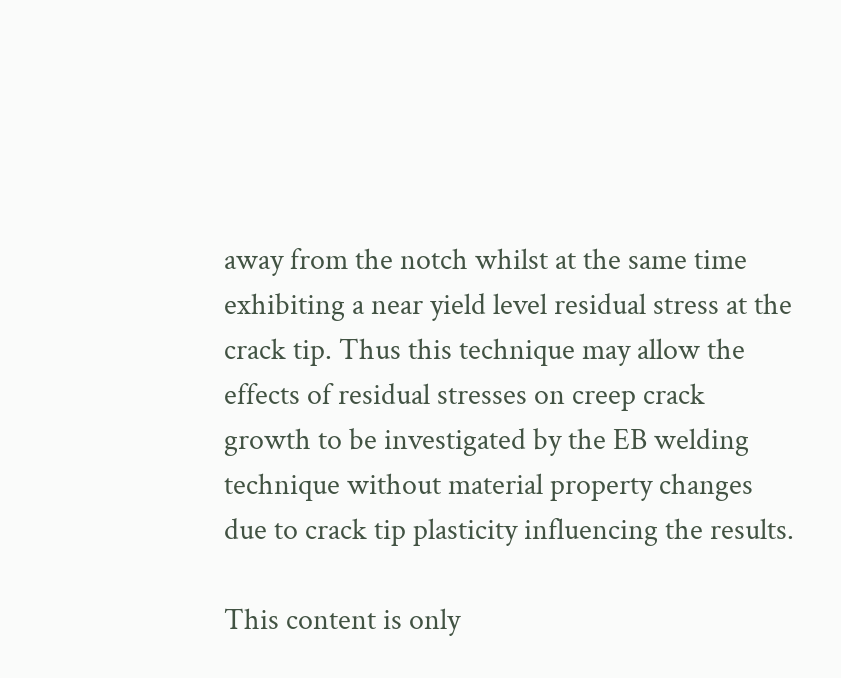away from the notch whilst at the same time exhibiting a near yield level residual stress at the crack tip. Thus this technique may allow the effects of residual stresses on creep crack growth to be investigated by the EB welding technique without material property changes due to crack tip plasticity influencing the results.

This content is only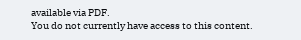available via PDF.
You do not currently have access to this content.